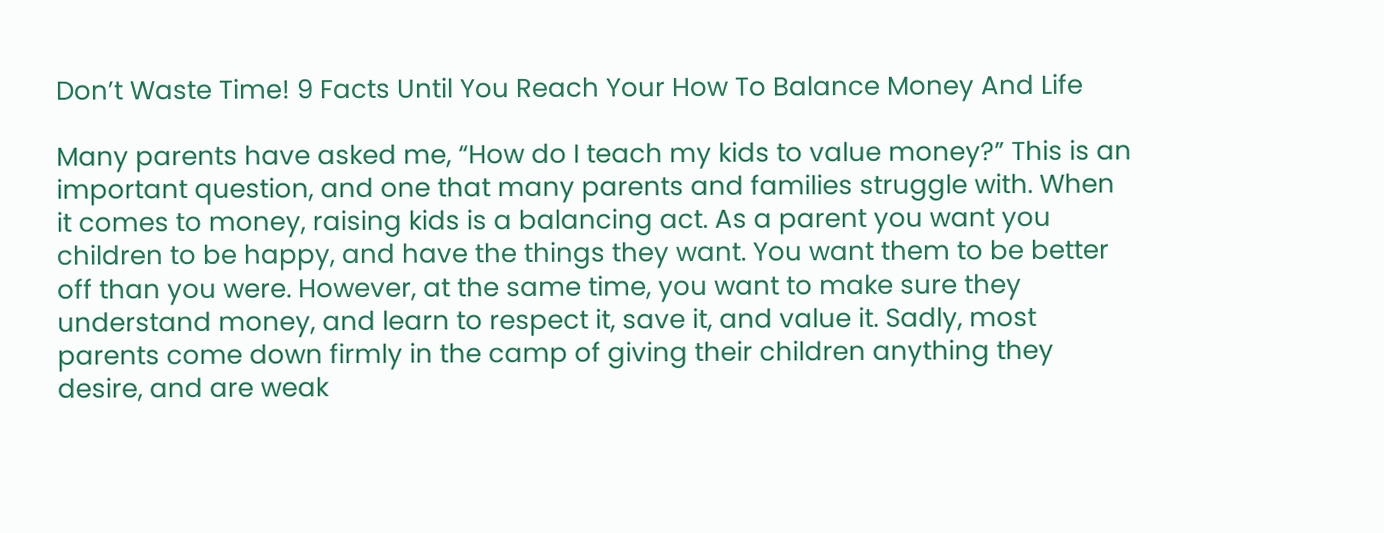Don’t Waste Time! 9 Facts Until You Reach Your How To Balance Money And Life

Many parents have asked me, “How do I teach my kids to value money?” This is an important question, and one that many parents and families struggle with. When it comes to money, raising kids is a balancing act. As a parent you want you children to be happy, and have the things they want. You want them to be better off than you were. However, at the same time, you want to make sure they understand money, and learn to respect it, save it, and value it. Sadly, most parents come down firmly in the camp of giving their children anything they desire, and are weak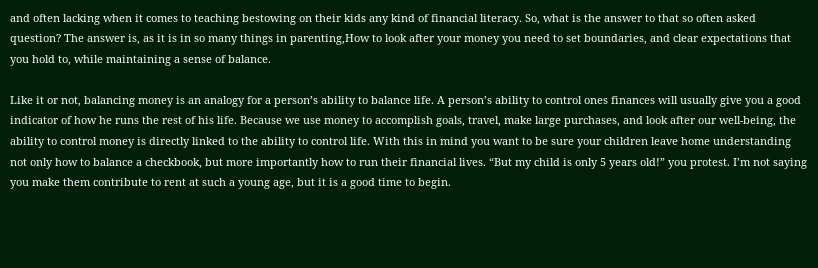and often lacking when it comes to teaching bestowing on their kids any kind of financial literacy. So, what is the answer to that so often asked question? The answer is, as it is in so many things in parenting,How to look after your money you need to set boundaries, and clear expectations that you hold to, while maintaining a sense of balance.

Like it or not, balancing money is an analogy for a person’s ability to balance life. A person’s ability to control ones finances will usually give you a good indicator of how he runs the rest of his life. Because we use money to accomplish goals, travel, make large purchases, and look after our well-being, the ability to control money is directly linked to the ability to control life. With this in mind you want to be sure your children leave home understanding not only how to balance a checkbook, but more importantly how to run their financial lives. “But my child is only 5 years old!” you protest. I’m not saying you make them contribute to rent at such a young age, but it is a good time to begin.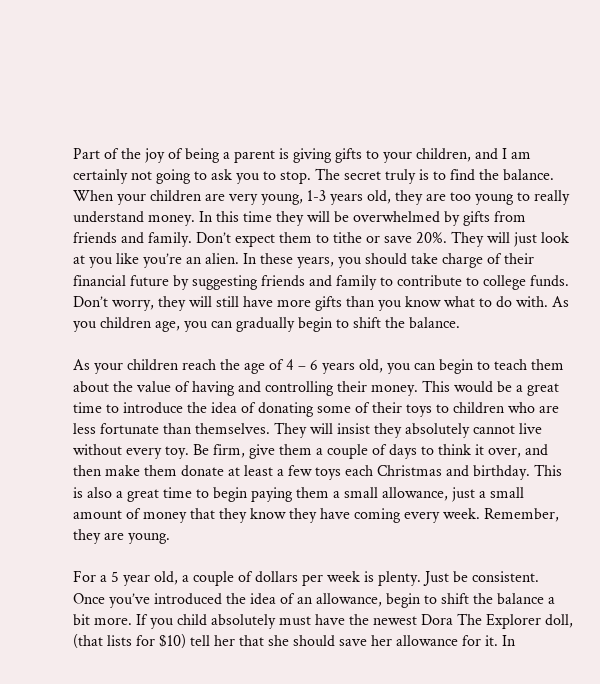Part of the joy of being a parent is giving gifts to your children, and I am certainly not going to ask you to stop. The secret truly is to find the balance. When your children are very young, 1-3 years old, they are too young to really understand money. In this time they will be overwhelmed by gifts from friends and family. Don’t expect them to tithe or save 20%. They will just look at you like you’re an alien. In these years, you should take charge of their financial future by suggesting friends and family to contribute to college funds. Don’t worry, they will still have more gifts than you know what to do with. As you children age, you can gradually begin to shift the balance.

As your children reach the age of 4 – 6 years old, you can begin to teach them about the value of having and controlling their money. This would be a great time to introduce the idea of donating some of their toys to children who are less fortunate than themselves. They will insist they absolutely cannot live without every toy. Be firm, give them a couple of days to think it over, and then make them donate at least a few toys each Christmas and birthday. This is also a great time to begin paying them a small allowance, just a small amount of money that they know they have coming every week. Remember, they are young.

For a 5 year old, a couple of dollars per week is plenty. Just be consistent. Once you’ve introduced the idea of an allowance, begin to shift the balance a bit more. If you child absolutely must have the newest Dora The Explorer doll, (that lists for $10) tell her that she should save her allowance for it. In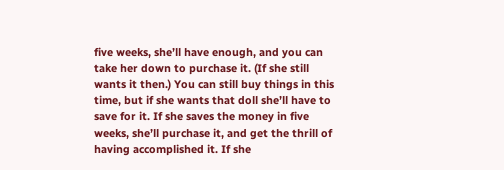five weeks, she’ll have enough, and you can take her down to purchase it. (If she still wants it then.) You can still buy things in this time, but if she wants that doll she’ll have to save for it. If she saves the money in five weeks, she’ll purchase it, and get the thrill of having accomplished it. If she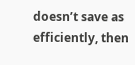doesn’t save as efficiently, then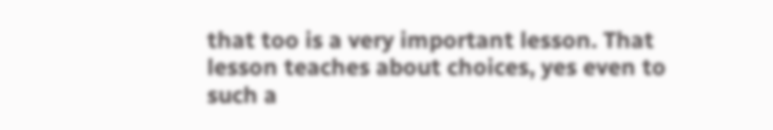that too is a very important lesson. That lesson teaches about choices, yes even to such a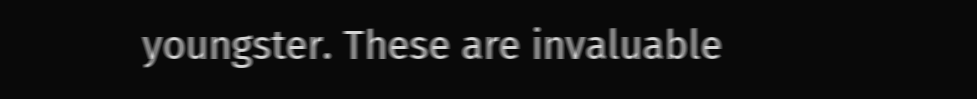youngster. These are invaluable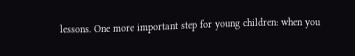lessons. One more important step for young children: when you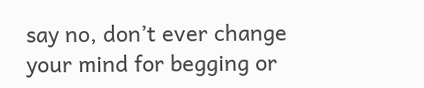say no, don’t ever change your mind for begging or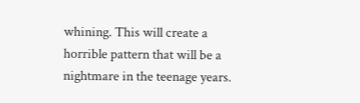whining. This will create a horrible pattern that will be a nightmare in the teenage years.